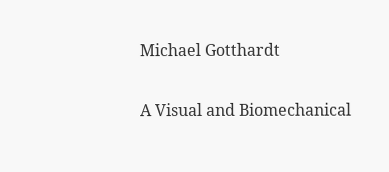Michael Gotthardt

A Visual and Biomechanical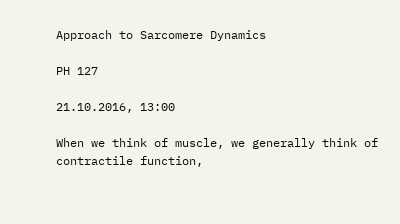Approach to Sarcomere Dynamics

PH 127

21.10.2016, 13:00

When we think of muscle, we generally think of contractile function,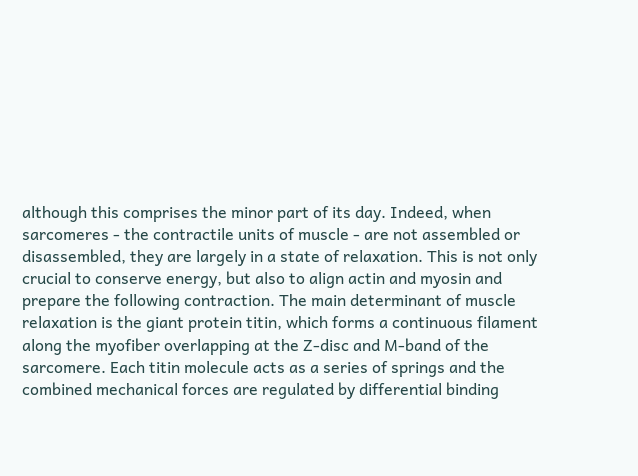although this comprises the minor part of its day. Indeed, when sarcomeres - the contractile units of muscle - are not assembled or disassembled, they are largely in a state of relaxation. This is not only crucial to conserve energy, but also to align actin and myosin and prepare the following contraction. The main determinant of muscle relaxation is the giant protein titin, which forms a continuous filament along the myofiber overlapping at the Z-disc and M-band of the sarcomere. Each titin molecule acts as a series of springs and the combined mechanical forces are regulated by differential binding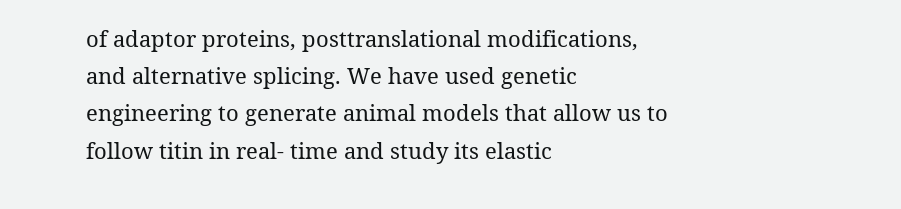of adaptor proteins, posttranslational modifications, and alternative splicing. We have used genetic engineering to generate animal models that allow us to follow titin in real- time and study its elastic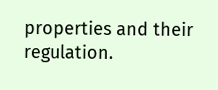properties and their regulation.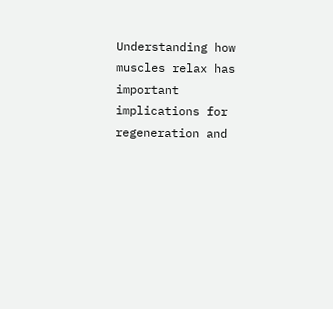Understanding how muscles relax has important implications for regeneration and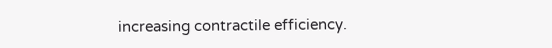increasing contractile efficiency.